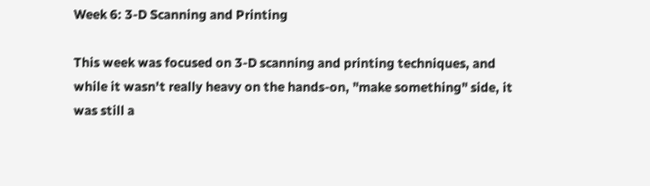Week 6: 3-D Scanning and Printing

This week was focused on 3-D scanning and printing techniques, and while it wasn't really heavy on the hands-on, "make something" side, it was still a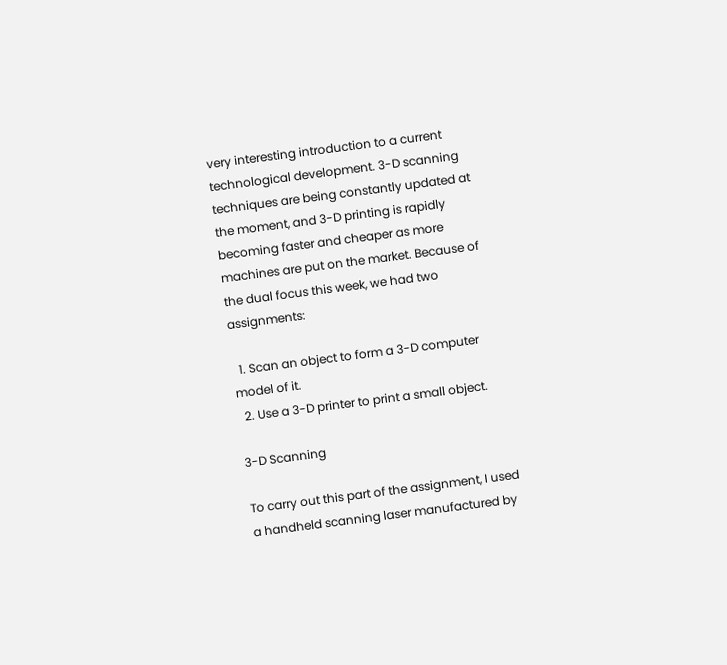very interesting introduction to a current technological development. 3-D scanning techniques are being constantly updated at the moment, and 3-D printing is rapidly becoming faster and cheaper as more machines are put on the market. Because of the dual focus this week, we had two assignments:

  1. Scan an object to form a 3-D computer model of it.
  2. Use a 3-D printer to print a small object.

3-D Scanning

To carry out this part of the assignment, I used a handheld scanning laser manufactured by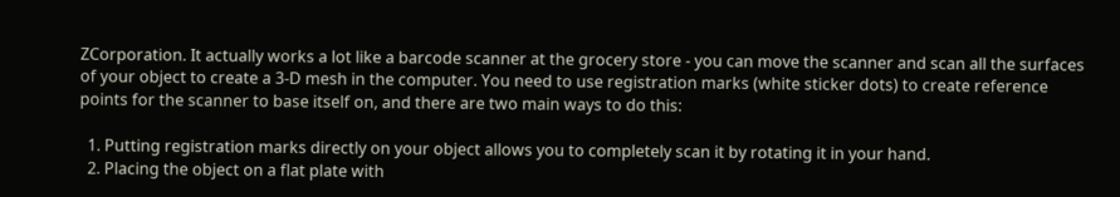ZCorporation. It actually works a lot like a barcode scanner at the grocery store - you can move the scanner and scan all the surfaces of your object to create a 3-D mesh in the computer. You need to use registration marks (white sticker dots) to create reference points for the scanner to base itself on, and there are two main ways to do this:

  1. Putting registration marks directly on your object allows you to completely scan it by rotating it in your hand.
  2. Placing the object on a flat plate with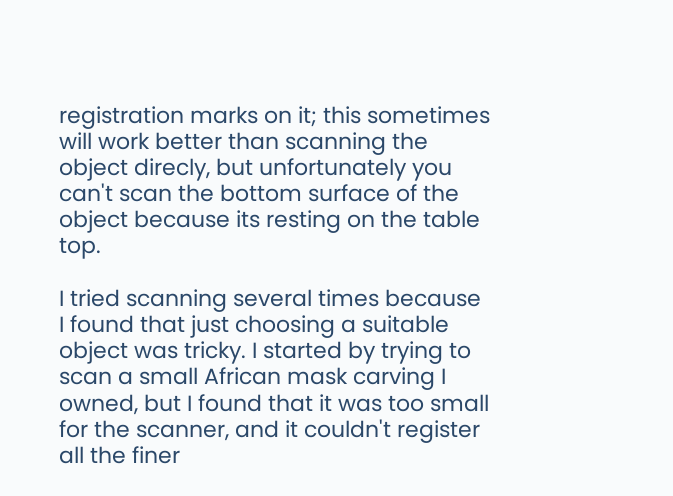registration marks on it; this sometimes will work better than scanning the object direcly, but unfortunately you can't scan the bottom surface of the object because its resting on the table top.

I tried scanning several times because I found that just choosing a suitable object was tricky. I started by trying to scan a small African mask carving I owned, but I found that it was too small for the scanner, and it couldn't register all the finer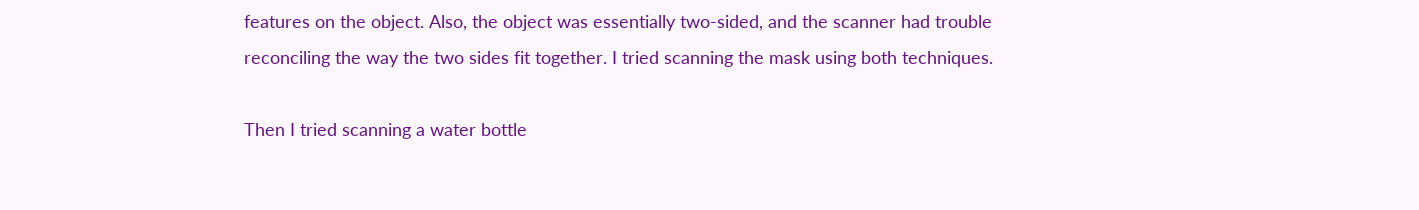features on the object. Also, the object was essentially two-sided, and the scanner had trouble reconciling the way the two sides fit together. I tried scanning the mask using both techniques.

Then I tried scanning a water bottle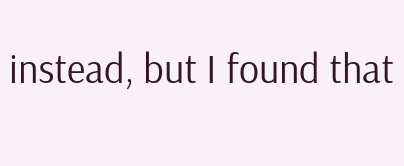instead, but I found that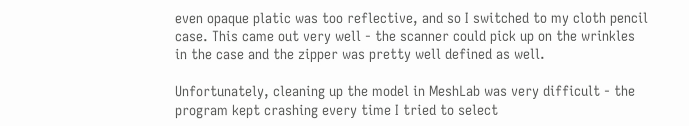even opaque platic was too reflective, and so I switched to my cloth pencil case. This came out very well - the scanner could pick up on the wrinkles in the case and the zipper was pretty well defined as well.

Unfortunately, cleaning up the model in MeshLab was very difficult - the program kept crashing every time I tried to select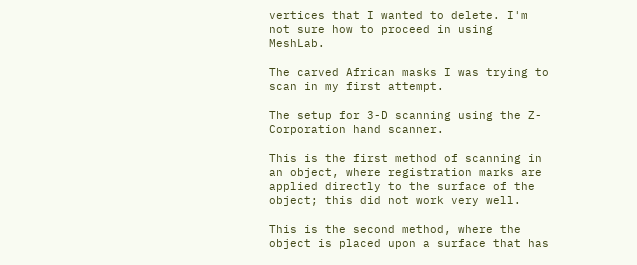vertices that I wanted to delete. I'm not sure how to proceed in using MeshLab.

The carved African masks I was trying to scan in my first attempt.

The setup for 3-D scanning using the Z-Corporation hand scanner.

This is the first method of scanning in an object, where registration marks are applied directly to the surface of the object; this did not work very well.

This is the second method, where the object is placed upon a surface that has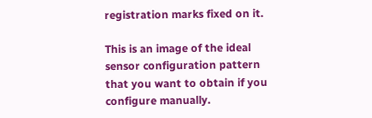registration marks fixed on it.

This is an image of the ideal sensor configuration pattern that you want to obtain if you configure manually.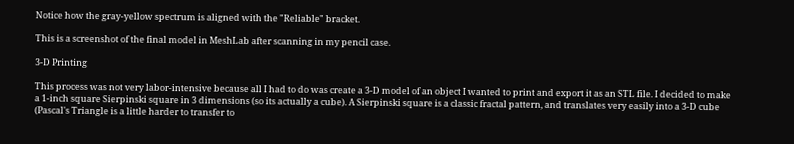Notice how the gray-yellow spectrum is aligned with the "Reliable" bracket.

This is a screenshot of the final model in MeshLab after scanning in my pencil case.

3-D Printing

This process was not very labor-intensive because all I had to do was create a 3-D model of an object I wanted to print and export it as an STL file. I decided to make a 1-inch square Sierpinski square in 3 dimensions (so its actually a cube). A Sierpinski square is a classic fractal pattern, and translates very easily into a 3-D cube (Pascal's Triangle is a little harder to transfer to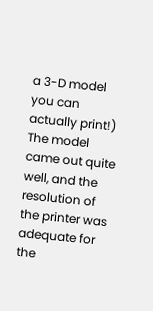a 3-D model you can actually print!) The model came out quite well, and the resolution of the printer was adequate for the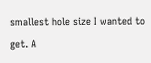smallest hole size I wanted to get. A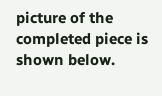picture of the completed piece is shown below.